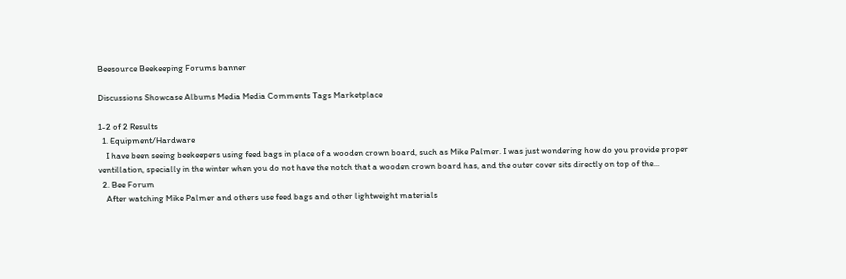Beesource Beekeeping Forums banner

Discussions Showcase Albums Media Media Comments Tags Marketplace

1-2 of 2 Results
  1. Equipment/Hardware
    I have been seeing beekeepers using feed bags in place of a wooden crown board, such as Mike Palmer. I was just wondering how do you provide proper ventillation, specially in the winter when you do not have the notch that a wooden crown board has, and the outer cover sits directly on top of the...
  2. Bee Forum
    After watching Mike Palmer and others use feed bags and other lightweight materials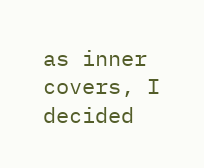as inner covers, I decided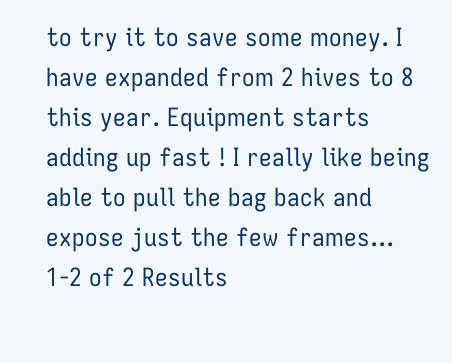to try it to save some money. I have expanded from 2 hives to 8 this year. Equipment starts adding up fast ! I really like being able to pull the bag back and expose just the few frames...
1-2 of 2 Results